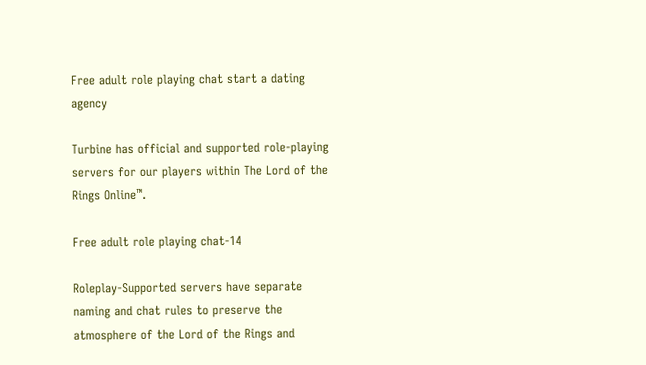Free adult role playing chat start a dating agency

Turbine has official and supported role-playing servers for our players within The Lord of the Rings Online™.

Free adult role playing chat-14

Roleplay-Supported servers have separate naming and chat rules to preserve the atmosphere of the Lord of the Rings and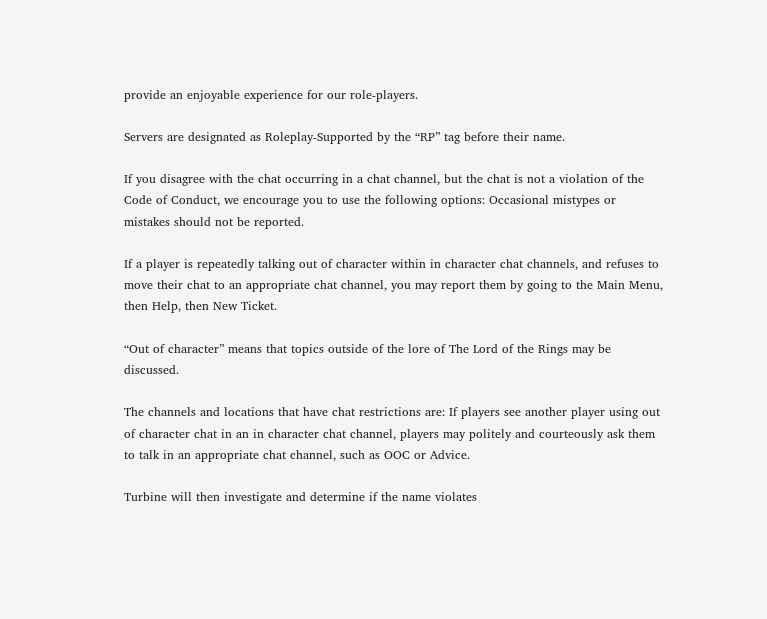provide an enjoyable experience for our role-players.

Servers are designated as Roleplay-Supported by the “RP” tag before their name.

If you disagree with the chat occurring in a chat channel, but the chat is not a violation of the Code of Conduct, we encourage you to use the following options: Occasional mistypes or mistakes should not be reported.

If a player is repeatedly talking out of character within in character chat channels, and refuses to move their chat to an appropriate chat channel, you may report them by going to the Main Menu, then Help, then New Ticket.

“Out of character” means that topics outside of the lore of The Lord of the Rings may be discussed.

The channels and locations that have chat restrictions are: If players see another player using out of character chat in an in character chat channel, players may politely and courteously ask them to talk in an appropriate chat channel, such as OOC or Advice.

Turbine will then investigate and determine if the name violates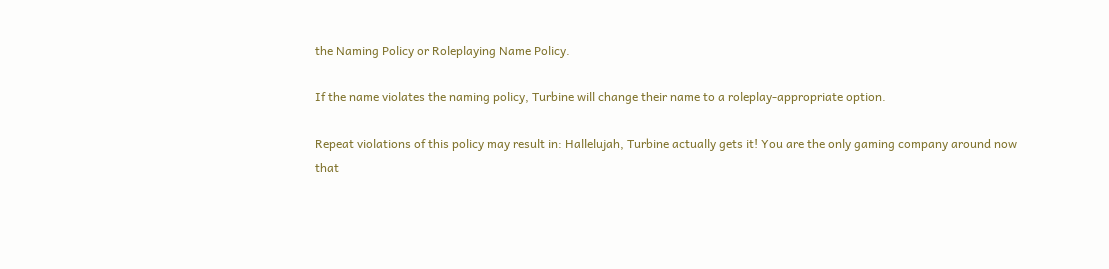the Naming Policy or Roleplaying Name Policy.

If the name violates the naming policy, Turbine will change their name to a roleplay-appropriate option.

Repeat violations of this policy may result in: Hallelujah, Turbine actually gets it! You are the only gaming company around now that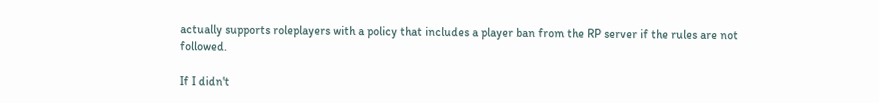actually supports roleplayers with a policy that includes a player ban from the RP server if the rules are not followed.

If I didn't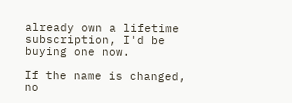already own a lifetime subscription, I'd be buying one now.

If the name is changed, no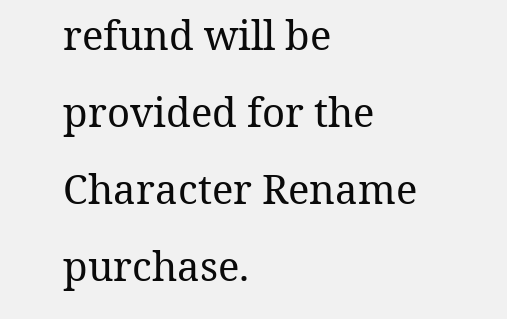refund will be provided for the Character Rename purchase.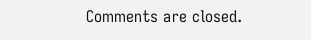Comments are closed.